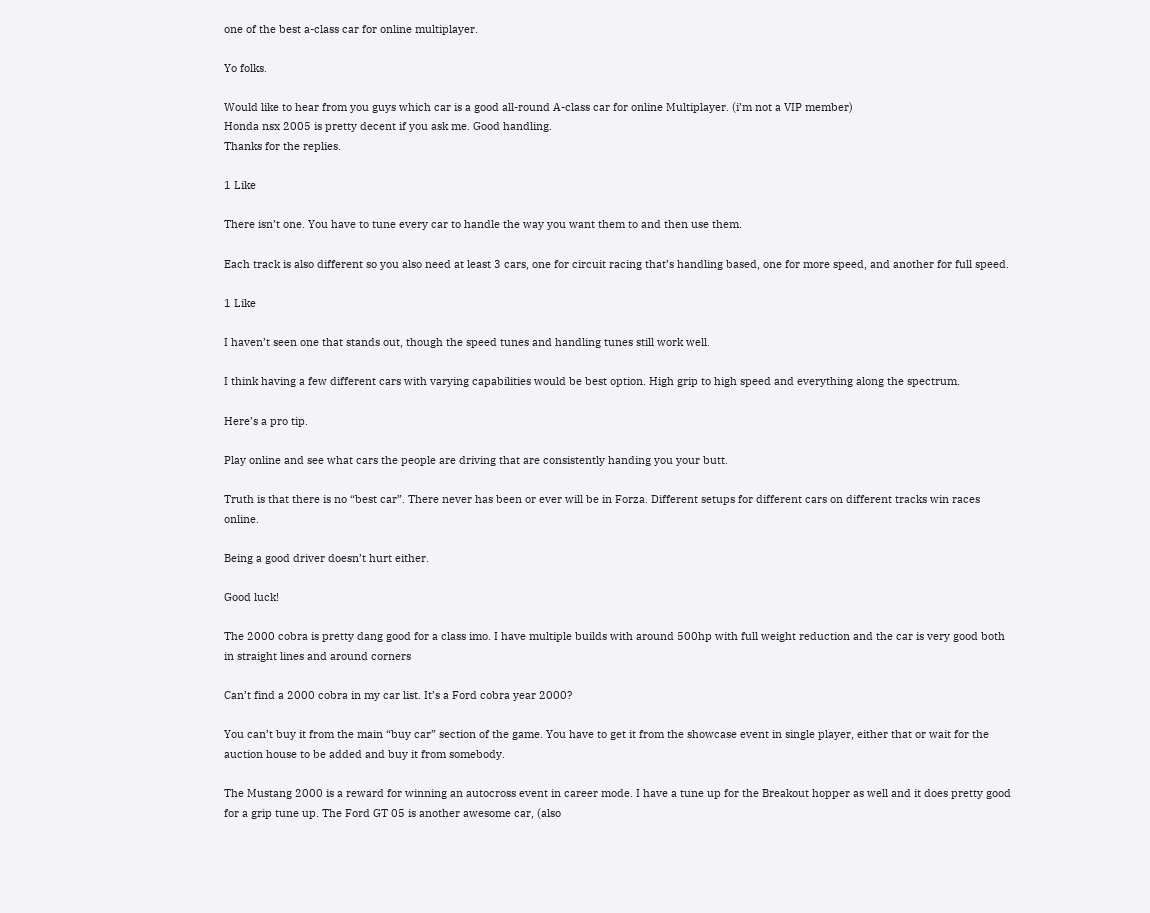one of the best a-class car for online multiplayer.

Yo folks.

Would like to hear from you guys which car is a good all-round A-class car for online Multiplayer. (i’m not a VIP member)
Honda nsx 2005 is pretty decent if you ask me. Good handling.
Thanks for the replies.

1 Like

There isn’t one. You have to tune every car to handle the way you want them to and then use them.

Each track is also different so you also need at least 3 cars, one for circuit racing that’s handling based, one for more speed, and another for full speed.

1 Like

I haven’t seen one that stands out, though the speed tunes and handling tunes still work well.

I think having a few different cars with varying capabilities would be best option. High grip to high speed and everything along the spectrum.

Here’s a pro tip.

Play online and see what cars the people are driving that are consistently handing you your butt.

Truth is that there is no “best car”. There never has been or ever will be in Forza. Different setups for different cars on different tracks win races online.

Being a good driver doesn’t hurt either.

Good luck!

The 2000 cobra is pretty dang good for a class imo. I have multiple builds with around 500hp with full weight reduction and the car is very good both in straight lines and around corners

Can’t find a 2000 cobra in my car list. It’s a Ford cobra year 2000?

You can’t buy it from the main “buy car” section of the game. You have to get it from the showcase event in single player, either that or wait for the auction house to be added and buy it from somebody.

The Mustang 2000 is a reward for winning an autocross event in career mode. I have a tune up for the Breakout hopper as well and it does pretty good for a grip tune up. The Ford GT 05 is another awesome car, (also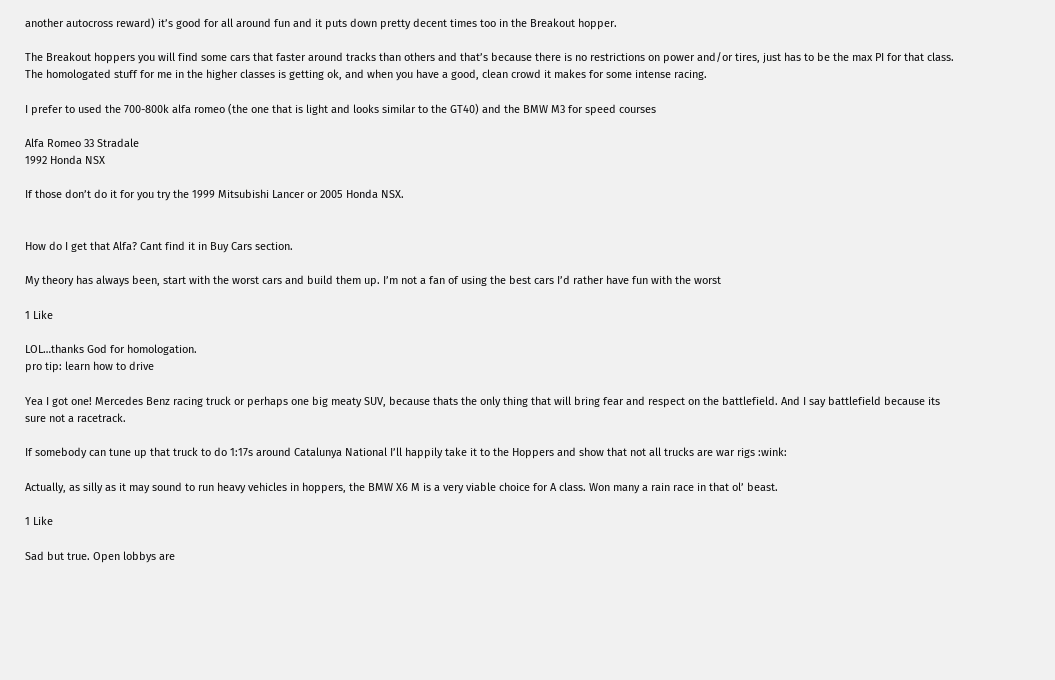another autocross reward) it’s good for all around fun and it puts down pretty decent times too in the Breakout hopper.

The Breakout hoppers you will find some cars that faster around tracks than others and that’s because there is no restrictions on power and/or tires, just has to be the max PI for that class. The homologated stuff for me in the higher classes is getting ok, and when you have a good, clean crowd it makes for some intense racing.

I prefer to used the 700-800k alfa romeo (the one that is light and looks similar to the GT40) and the BMW M3 for speed courses

Alfa Romeo 33 Stradale
1992 Honda NSX

If those don’t do it for you try the 1999 Mitsubishi Lancer or 2005 Honda NSX.


How do I get that Alfa? Cant find it in Buy Cars section.

My theory has always been, start with the worst cars and build them up. I’m not a fan of using the best cars I’d rather have fun with the worst

1 Like

LOL…thanks God for homologation.
pro tip: learn how to drive

Yea I got one! Mercedes Benz racing truck or perhaps one big meaty SUV, because thats the only thing that will bring fear and respect on the battlefield. And I say battlefield because its sure not a racetrack.

If somebody can tune up that truck to do 1:17s around Catalunya National I’ll happily take it to the Hoppers and show that not all trucks are war rigs :wink:

Actually, as silly as it may sound to run heavy vehicles in hoppers, the BMW X6 M is a very viable choice for A class. Won many a rain race in that ol’ beast.

1 Like

Sad but true. Open lobbys are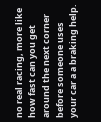no real racing, more like how fast can you get around the next corner before someone uses your car a a braking help.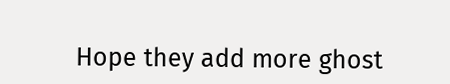Hope they add more ghost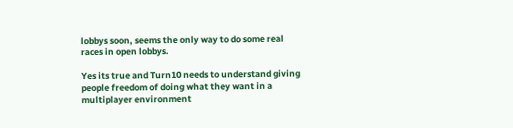lobbys soon, seems the only way to do some real races in open lobbys.

Yes its true and Turn10 needs to understand giving people freedom of doing what they want in a multiplayer environment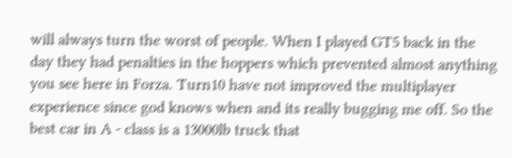will always turn the worst of people. When I played GT5 back in the day they had penalties in the hoppers which prevented almost anything you see here in Forza. Turn10 have not improved the multiplayer experience since god knows when and its really bugging me off. So the best car in A - class is a 13000lb truck that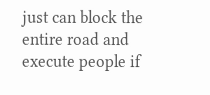just can block the entire road and execute people if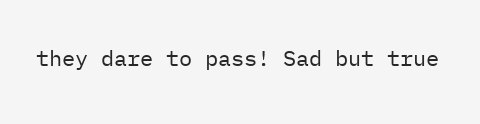they dare to pass! Sad but true